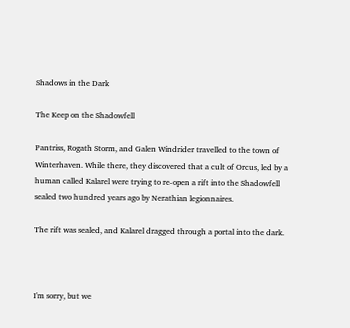Shadows in the Dark

The Keep on the Shadowfell

Pantriss, Rogath Storm, and Galen Windrider travelled to the town of Winterhaven. While there, they discovered that a cult of Orcus, led by a human called Kalarel were trying to re-open a rift into the Shadowfell sealed two hundred years ago by Nerathian legionnaires.

The rift was sealed, and Kalarel dragged through a portal into the dark.



I'm sorry, but we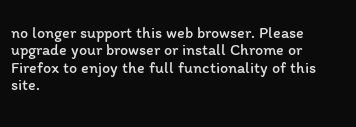no longer support this web browser. Please upgrade your browser or install Chrome or Firefox to enjoy the full functionality of this site.